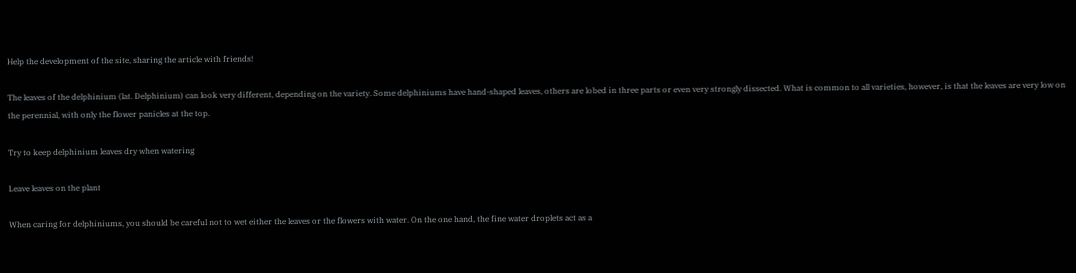Help the development of the site, sharing the article with friends!

The leaves of the delphinium (lat. Delphinium) can look very different, depending on the variety. Some delphiniums have hand-shaped leaves, others are lobed in three parts or even very strongly dissected. What is common to all varieties, however, is that the leaves are very low on the perennial, with only the flower panicles at the top.

Try to keep delphinium leaves dry when watering

Leave leaves on the plant

When caring for delphiniums, you should be careful not to wet either the leaves or the flowers with water. On the one hand, the fine water droplets act as a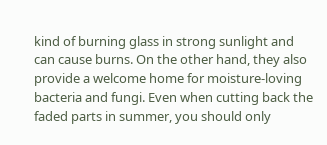kind of burning glass in strong sunlight and can cause burns. On the other hand, they also provide a welcome home for moisture-loving bacteria and fungi. Even when cutting back the faded parts in summer, you should only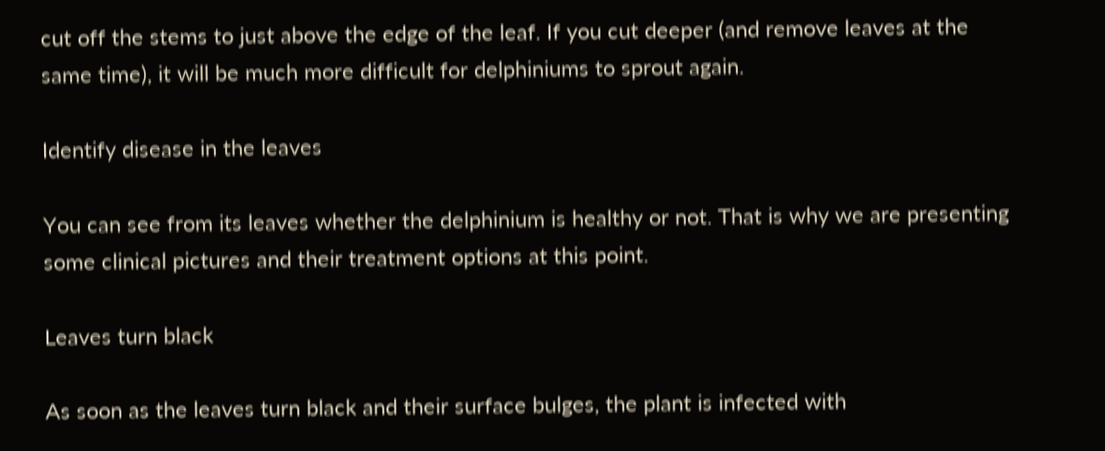cut off the stems to just above the edge of the leaf. If you cut deeper (and remove leaves at the same time), it will be much more difficult for delphiniums to sprout again.

Identify disease in the leaves

You can see from its leaves whether the delphinium is healthy or not. That is why we are presenting some clinical pictures and their treatment options at this point.

Leaves turn black

As soon as the leaves turn black and their surface bulges, the plant is infected with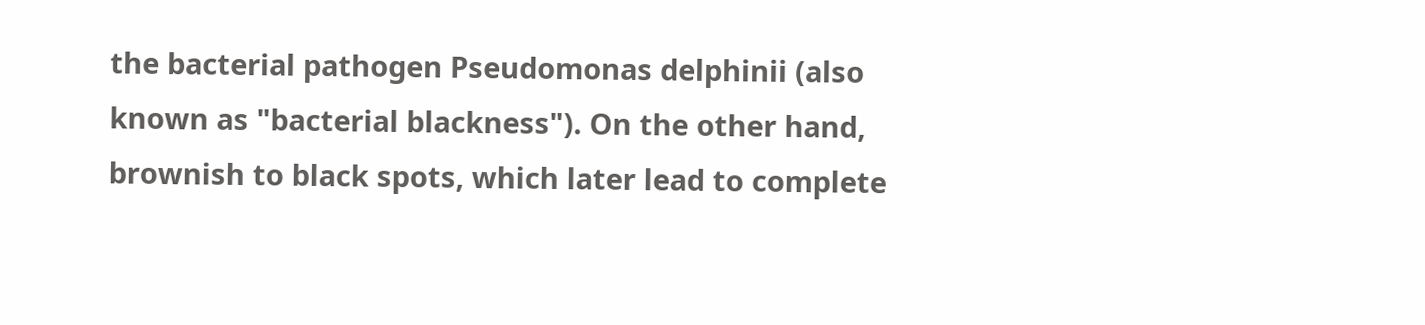the bacterial pathogen Pseudomonas delphinii (also known as "bacterial blackness"). On the other hand, brownish to black spots, which later lead to complete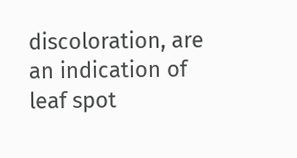discoloration, are an indication of leaf spot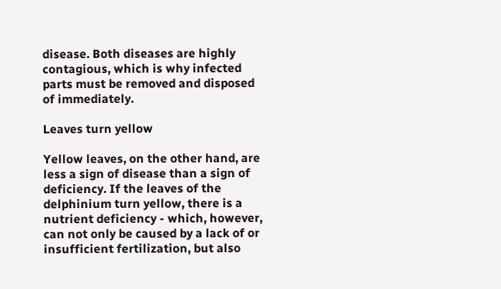disease. Both diseases are highly contagious, which is why infected parts must be removed and disposed of immediately.

Leaves turn yellow

Yellow leaves, on the other hand, are less a sign of disease than a sign of deficiency. If the leaves of the delphinium turn yellow, there is a nutrient deficiency - which, however, can not only be caused by a lack of or insufficient fertilization, but also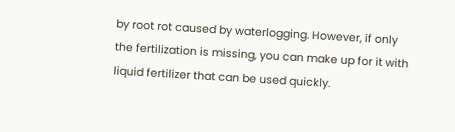by root rot caused by waterlogging. However, if only the fertilization is missing, you can make up for it with liquid fertilizer that can be used quickly.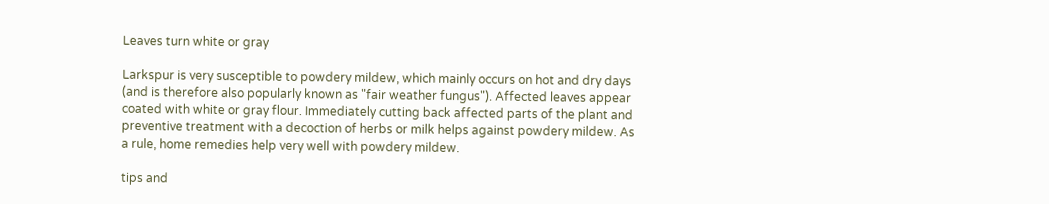Leaves turn white or gray

Larkspur is very susceptible to powdery mildew, which mainly occurs on hot and dry days (and is therefore also popularly known as "fair weather fungus"). Affected leaves appear coated with white or gray flour. Immediately cutting back affected parts of the plant and preventive treatment with a decoction of herbs or milk helps against powdery mildew. As a rule, home remedies help very well with powdery mildew.

tips and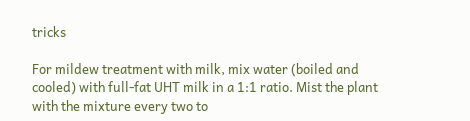tricks

For mildew treatment with milk, mix water (boiled and cooled) with full-fat UHT milk in a 1:1 ratio. Mist the plant with the mixture every two to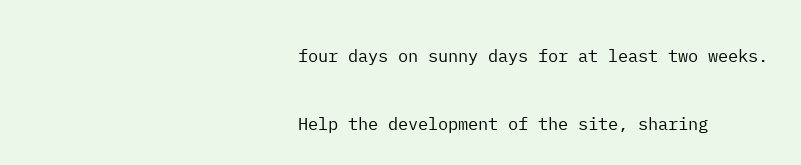four days on sunny days for at least two weeks.

Help the development of the site, sharing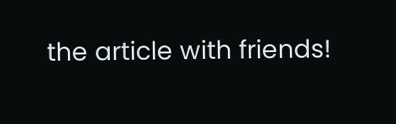the article with friends!